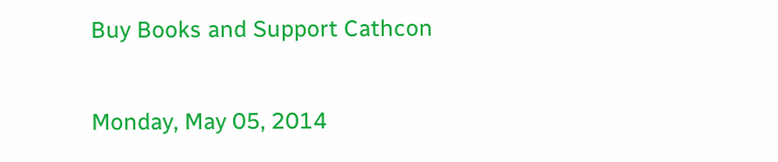Buy Books and Support Cathcon

Monday, May 05, 2014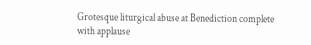Grotesque liturgical abuse at Benediction complete with applause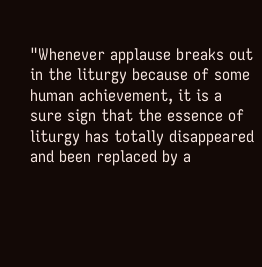"Whenever applause breaks out in the liturgy because of some human achievement, it is a sure sign that the essence of liturgy has totally disappeared and been replaced by a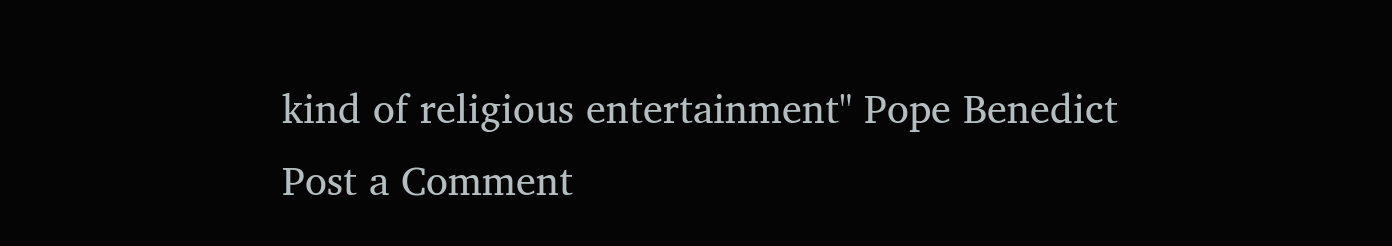kind of religious entertainment" Pope Benedict
Post a Comment